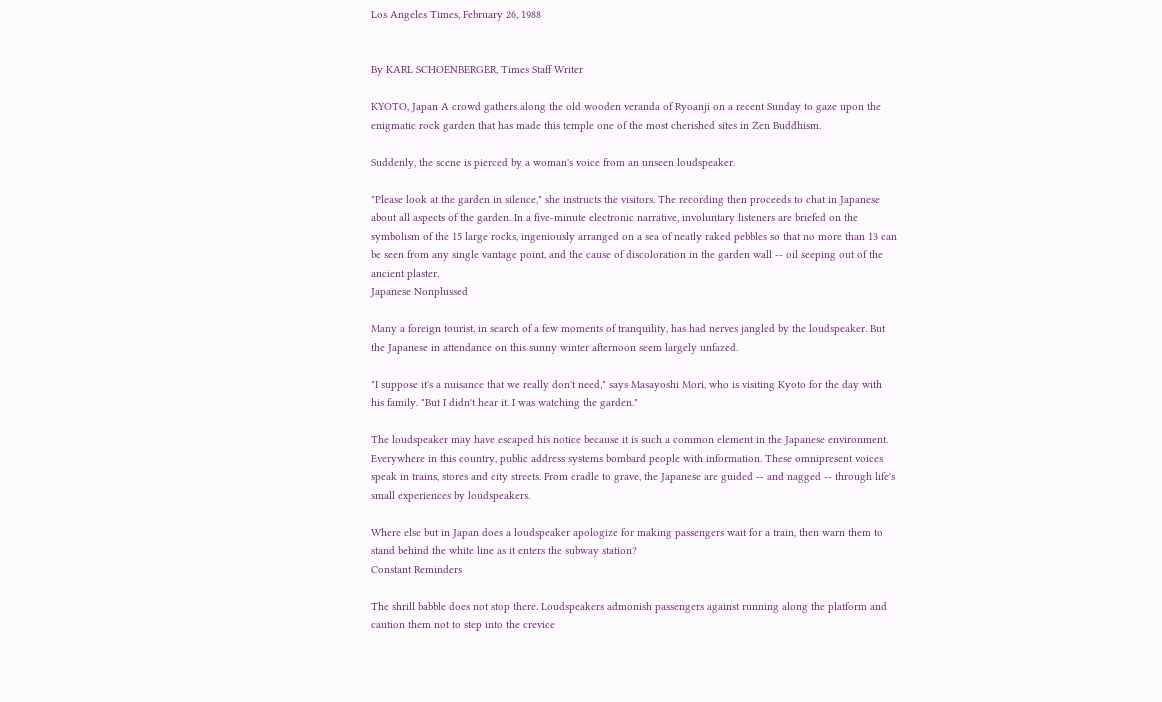Los Angeles Times, February 26, 1988


By KARL SCHOENBERGER, Times Staff Writer

KYOTO, Japan A crowd gathers along the old wooden veranda of Ryoanji on a recent Sunday to gaze upon the enigmatic rock garden that has made this temple one of the most cherished sites in Zen Buddhism.

Suddenly, the scene is pierced by a woman's voice from an unseen loudspeaker.

"Please look at the garden in silence," she instructs the visitors. The recording then proceeds to chat in Japanese about all aspects of the garden. In a five-minute electronic narrative, involuntary listeners are briefed on the symbolism of the 15 large rocks, ingeniously arranged on a sea of neatly raked pebbles so that no more than 13 can be seen from any single vantage point, and the cause of discoloration in the garden wall -- oil seeping out of the ancient plaster.
Japanese Nonplussed

Many a foreign tourist, in search of a few moments of tranquility, has had nerves jangled by the loudspeaker. But the Japanese in attendance on this sunny winter afternoon seem largely unfazed.

"I suppose it's a nuisance that we really don't need," says Masayoshi Mori, who is visiting Kyoto for the day with his family. "But I didn't hear it. I was watching the garden."

The loudspeaker may have escaped his notice because it is such a common element in the Japanese environment. Everywhere in this country, public address systems bombard people with information. These omnipresent voices speak in trains, stores and city streets. From cradle to grave, the Japanese are guided -- and nagged -- through life's small experiences by loudspeakers.

Where else but in Japan does a loudspeaker apologize for making passengers wait for a train, then warn them to stand behind the white line as it enters the subway station?
Constant Reminders

The shrill babble does not stop there. Loudspeakers admonish passengers against running along the platform and caution them not to step into the crevice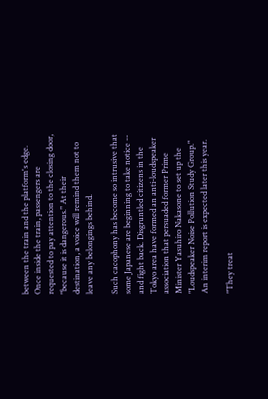between the train and the platform's edge. Once inside the train, passengers are requested to pay attention to the closing door, "because it is dangerous." At their destination, a voice will remind them not to leave any belongings behind.

Such cacophony has become so intrusive that some Japanese are beginning to take notice -- and fight back. Disgruntled citizens in the Tokyo area have formed an anti-loudspeaker association that persuaded former Prime Minister Yasuhiro Nakasone to set up the "Loudspeaker Noise Pollution Study Group." An interim report is expected later this year.

"They treat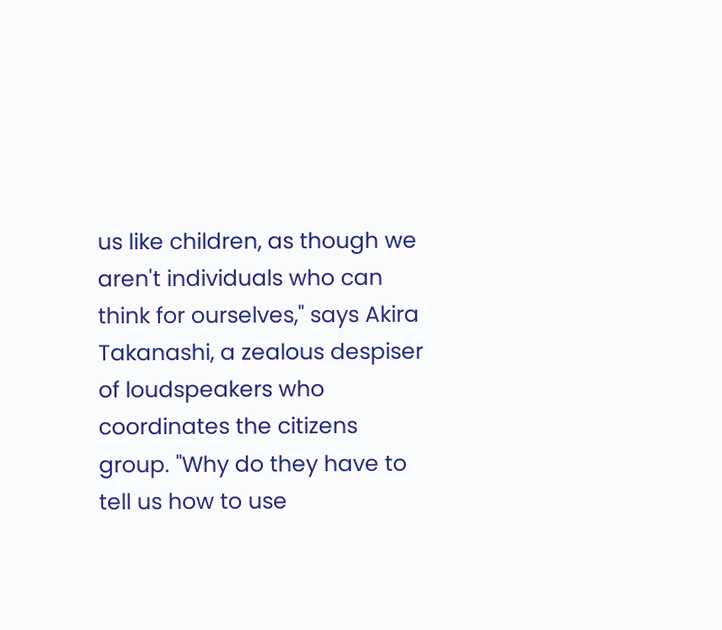us like children, as though we aren't individuals who can think for ourselves," says Akira Takanashi, a zealous despiser of loudspeakers who coordinates the citizens group. "Why do they have to tell us how to use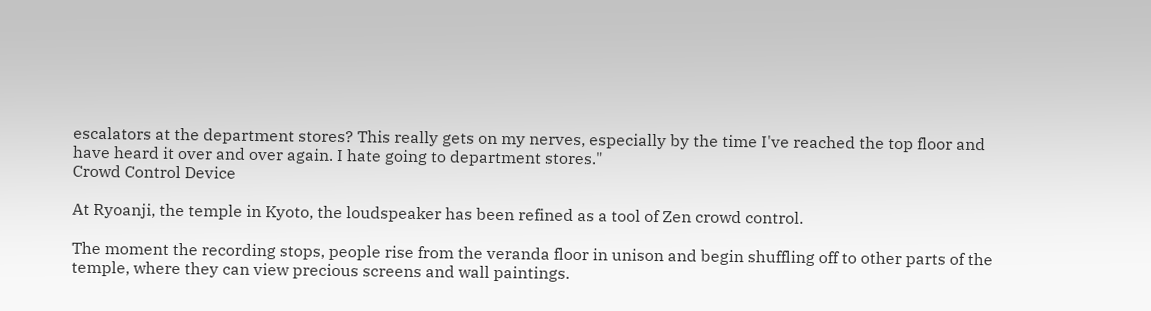escalators at the department stores? This really gets on my nerves, especially by the time I've reached the top floor and have heard it over and over again. I hate going to department stores."
Crowd Control Device

At Ryoanji, the temple in Kyoto, the loudspeaker has been refined as a tool of Zen crowd control.

The moment the recording stops, people rise from the veranda floor in unison and begin shuffling off to other parts of the temple, where they can view precious screens and wall paintings.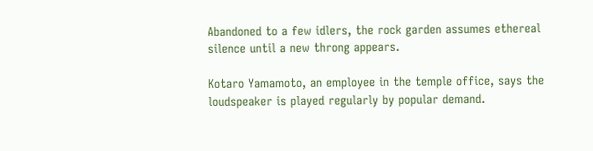Abandoned to a few idlers, the rock garden assumes ethereal silence until a new throng appears.

Kotaro Yamamoto, an employee in the temple office, says the loudspeaker is played regularly by popular demand.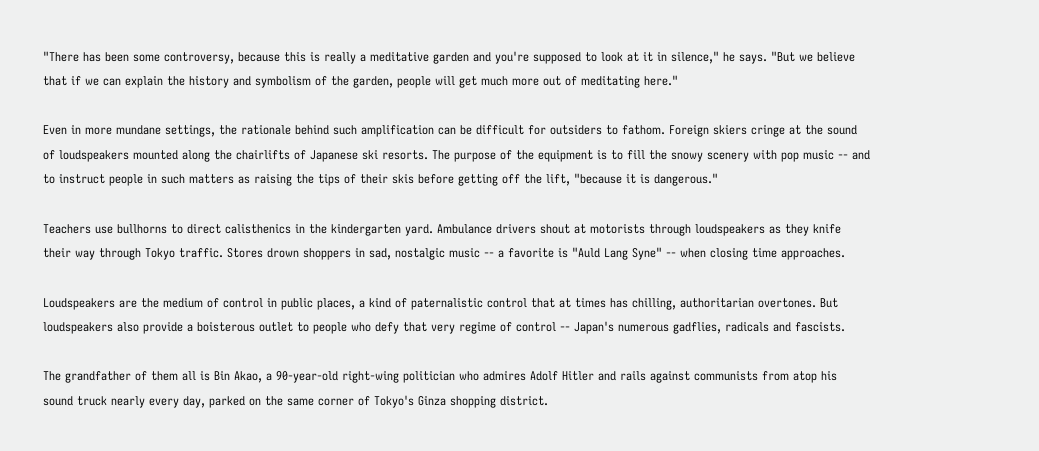"There has been some controversy, because this is really a meditative garden and you're supposed to look at it in silence," he says. "But we believe that if we can explain the history and symbolism of the garden, people will get much more out of meditating here."

Even in more mundane settings, the rationale behind such amplification can be difficult for outsiders to fathom. Foreign skiers cringe at the sound of loudspeakers mounted along the chairlifts of Japanese ski resorts. The purpose of the equipment is to fill the snowy scenery with pop music -- and to instruct people in such matters as raising the tips of their skis before getting off the lift, "because it is dangerous."

Teachers use bullhorns to direct calisthenics in the kindergarten yard. Ambulance drivers shout at motorists through loudspeakers as they knife their way through Tokyo traffic. Stores drown shoppers in sad, nostalgic music -- a favorite is "Auld Lang Syne" -- when closing time approaches.

Loudspeakers are the medium of control in public places, a kind of paternalistic control that at times has chilling, authoritarian overtones. But loudspeakers also provide a boisterous outlet to people who defy that very regime of control -- Japan's numerous gadflies, radicals and fascists.

The grandfather of them all is Bin Akao, a 90-year-old right-wing politician who admires Adolf Hitler and rails against communists from atop his sound truck nearly every day, parked on the same corner of Tokyo's Ginza shopping district.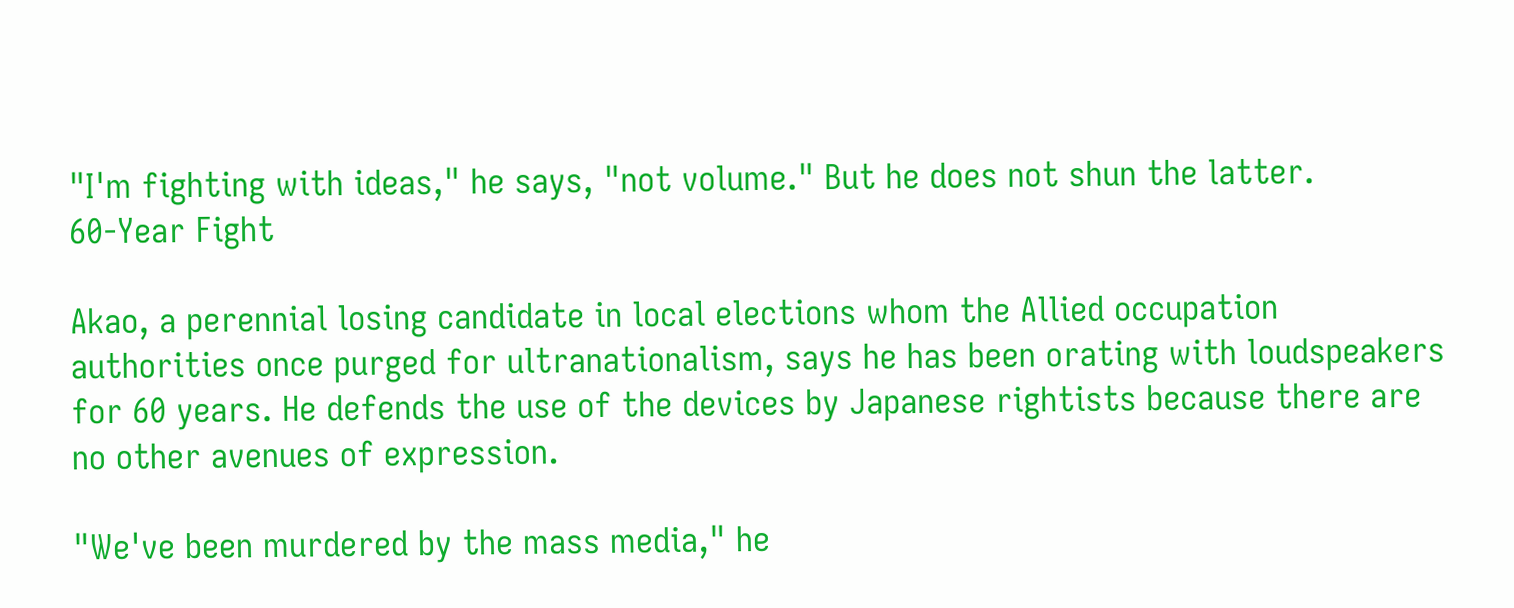"I'm fighting with ideas," he says, "not volume." But he does not shun the latter.
60-Year Fight

Akao, a perennial losing candidate in local elections whom the Allied occupation authorities once purged for ultranationalism, says he has been orating with loudspeakers for 60 years. He defends the use of the devices by Japanese rightists because there are no other avenues of expression.

"We've been murdered by the mass media," he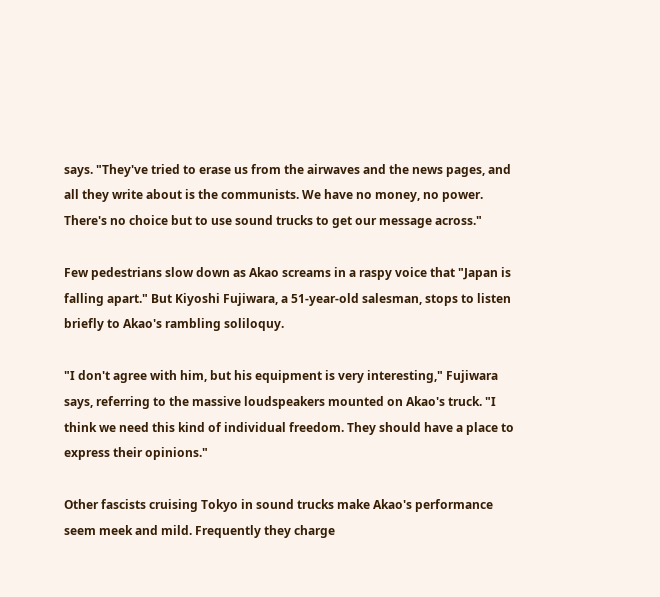says. "They've tried to erase us from the airwaves and the news pages, and all they write about is the communists. We have no money, no power. There's no choice but to use sound trucks to get our message across."

Few pedestrians slow down as Akao screams in a raspy voice that "Japan is falling apart." But Kiyoshi Fujiwara, a 51-year-old salesman, stops to listen briefly to Akao's rambling soliloquy.

"I don't agree with him, but his equipment is very interesting," Fujiwara says, referring to the massive loudspeakers mounted on Akao's truck. "I think we need this kind of individual freedom. They should have a place to express their opinions."

Other fascists cruising Tokyo in sound trucks make Akao's performance seem meek and mild. Frequently they charge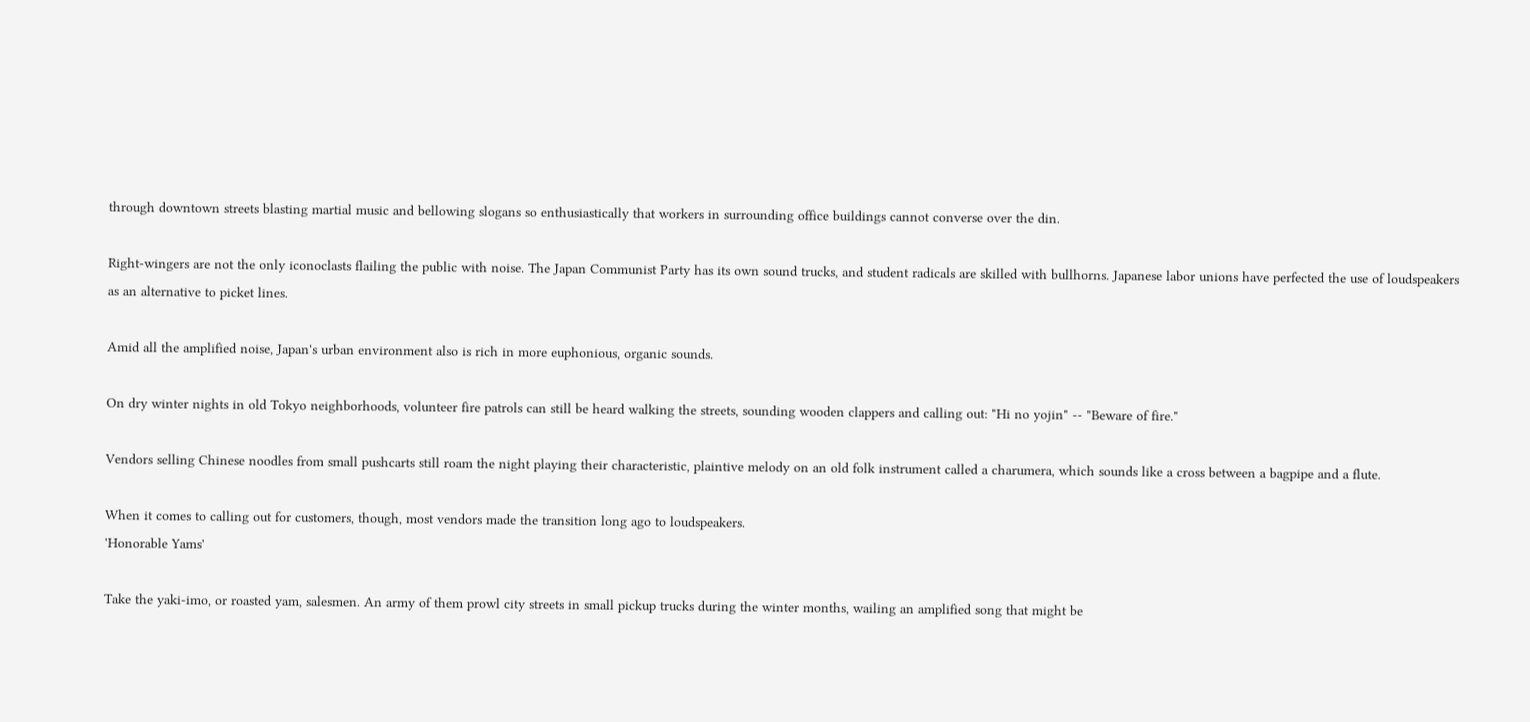through downtown streets blasting martial music and bellowing slogans so enthusiastically that workers in surrounding office buildings cannot converse over the din.

Right-wingers are not the only iconoclasts flailing the public with noise. The Japan Communist Party has its own sound trucks, and student radicals are skilled with bullhorns. Japanese labor unions have perfected the use of loudspeakers as an alternative to picket lines.

Amid all the amplified noise, Japan's urban environment also is rich in more euphonious, organic sounds.

On dry winter nights in old Tokyo neighborhoods, volunteer fire patrols can still be heard walking the streets, sounding wooden clappers and calling out: "Hi no yojin" -- "Beware of fire."

Vendors selling Chinese noodles from small pushcarts still roam the night playing their characteristic, plaintive melody on an old folk instrument called a charumera, which sounds like a cross between a bagpipe and a flute.

When it comes to calling out for customers, though, most vendors made the transition long ago to loudspeakers.
'Honorable Yams'

Take the yaki-imo, or roasted yam, salesmen. An army of them prowl city streets in small pickup trucks during the winter months, wailing an amplified song that might be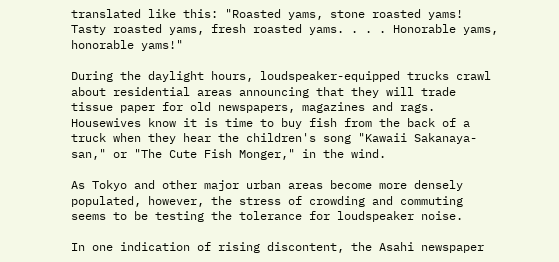translated like this: "Roasted yams, stone roasted yams! Tasty roasted yams, fresh roasted yams. . . . Honorable yams, honorable yams!"

During the daylight hours, loudspeaker-equipped trucks crawl about residential areas announcing that they will trade tissue paper for old newspapers, magazines and rags. Housewives know it is time to buy fish from the back of a truck when they hear the children's song "Kawaii Sakanaya-san," or "The Cute Fish Monger," in the wind.

As Tokyo and other major urban areas become more densely populated, however, the stress of crowding and commuting seems to be testing the tolerance for loudspeaker noise.

In one indication of rising discontent, the Asahi newspaper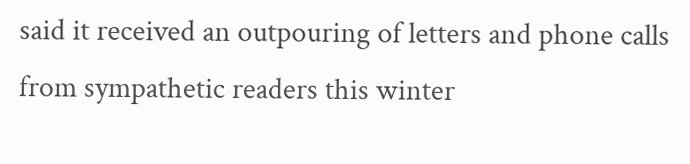said it received an outpouring of letters and phone calls from sympathetic readers this winter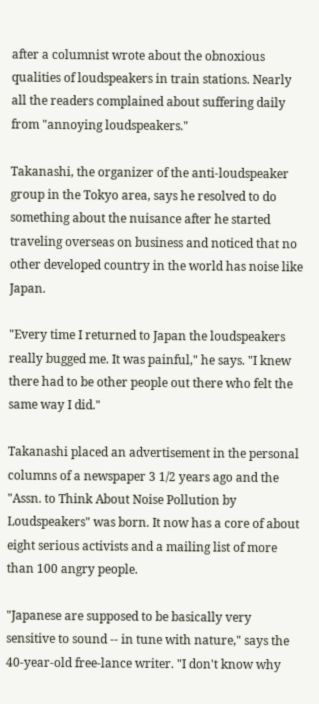after a columnist wrote about the obnoxious qualities of loudspeakers in train stations. Nearly all the readers complained about suffering daily from "annoying loudspeakers."

Takanashi, the organizer of the anti-loudspeaker group in the Tokyo area, says he resolved to do something about the nuisance after he started traveling overseas on business and noticed that no other developed country in the world has noise like Japan.

"Every time I returned to Japan the loudspeakers really bugged me. It was painful," he says. "I knew there had to be other people out there who felt the same way I did."

Takanashi placed an advertisement in the personal columns of a newspaper 3 1/2 years ago and the "Assn. to Think About Noise Pollution by Loudspeakers" was born. It now has a core of about eight serious activists and a mailing list of more than 100 angry people.

"Japanese are supposed to be basically very sensitive to sound -- in tune with nature," says the 40-year-old free-lance writer. "I don't know why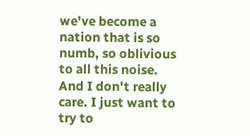we've become a nation that is so numb, so oblivious to all this noise. And I don't really care. I just want to try to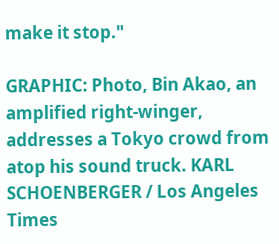make it stop."

GRAPHIC: Photo, Bin Akao, an amplified right-winger, addresses a Tokyo crowd from atop his sound truck. KARL SCHOENBERGER / Los Angeles Times